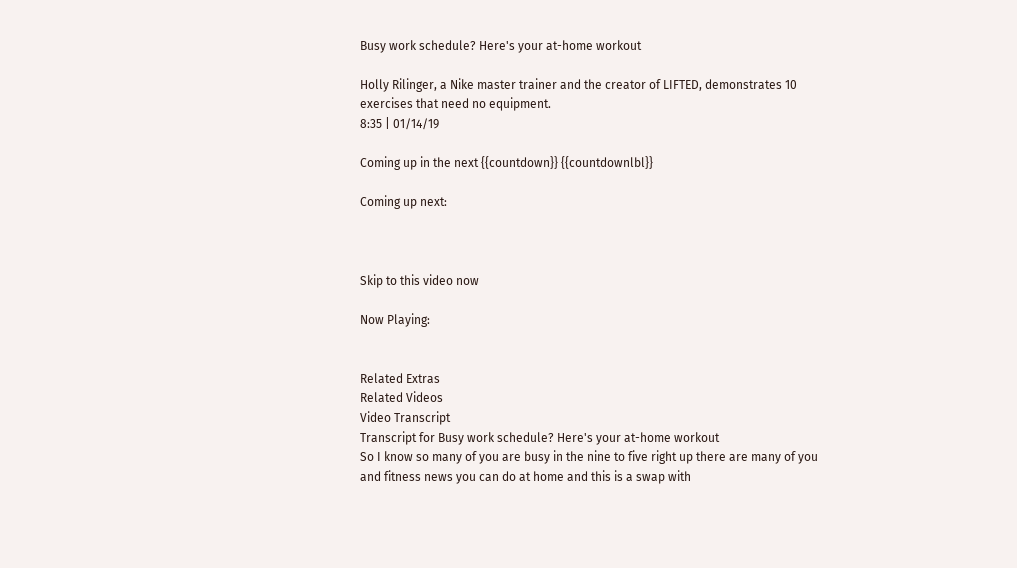Busy work schedule? Here's your at-home workout

Holly Rilinger, a Nike master trainer and the creator of LIFTED, demonstrates 10 exercises that need no equipment.
8:35 | 01/14/19

Coming up in the next {{countdown}} {{countdownlbl}}

Coming up next:



Skip to this video now

Now Playing:


Related Extras
Related Videos
Video Transcript
Transcript for Busy work schedule? Here's your at-home workout
So I know so many of you are busy in the nine to five right up there are many of you and fitness news you can do at home and this is a swap with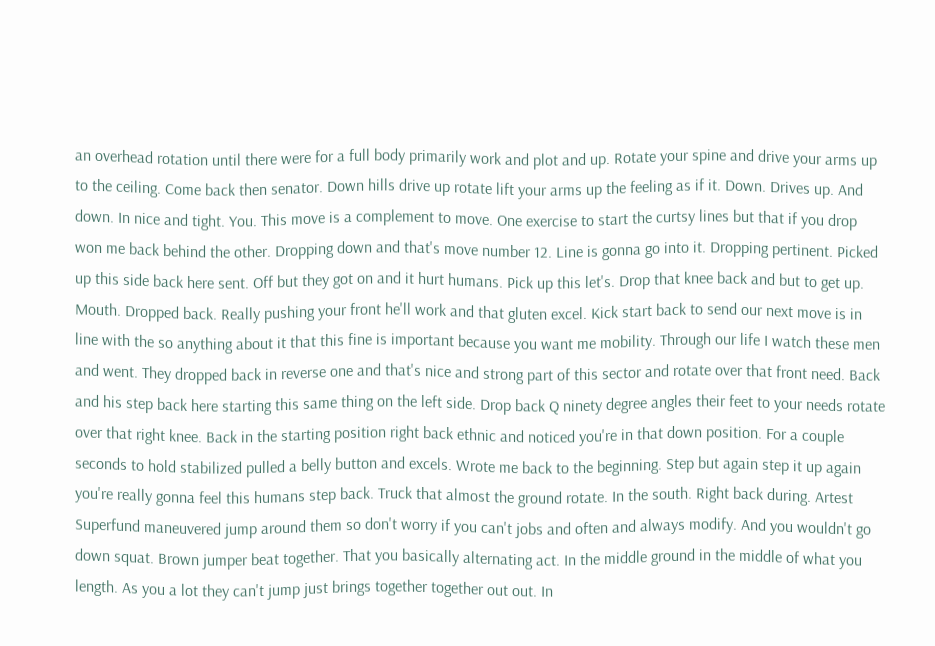an overhead rotation until there were for a full body primarily work and plot and up. Rotate your spine and drive your arms up to the ceiling. Come back then senator. Down hills drive up rotate lift your arms up the feeling as if it. Down. Drives up. And down. In nice and tight. You. This move is a complement to move. One exercise to start the curtsy lines but that if you drop won me back behind the other. Dropping down and that's move number 12. Line is gonna go into it. Dropping pertinent. Picked up this side back here sent. Off but they got on and it hurt humans. Pick up this let's. Drop that knee back and but to get up. Mouth. Dropped back. Really pushing your front he'll work and that gluten excel. Kick start back to send our next move is in line with the so anything about it that this fine is important because you want me mobility. Through our life I watch these men and went. They dropped back in reverse one and that's nice and strong part of this sector and rotate over that front need. Back and his step back here starting this same thing on the left side. Drop back Q ninety degree angles their feet to your needs rotate over that right knee. Back in the starting position right back ethnic and noticed you're in that down position. For a couple seconds to hold stabilized pulled a belly button and excels. Wrote me back to the beginning. Step but again step it up again you're really gonna feel this humans step back. Truck that almost the ground rotate. In the south. Right back during. Artest Superfund maneuvered jump around them so don't worry if you can't jobs and often and always modify. And you wouldn't go down squat. Brown jumper beat together. That you basically alternating act. In the middle ground in the middle of what you length. As you a lot they can't jump just brings together together out out. In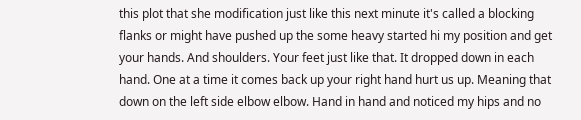this plot that she modification just like this next minute it's called a blocking flanks or might have pushed up the some heavy started hi my position and get your hands. And shoulders. Your feet just like that. It dropped down in each hand. One at a time it comes back up your right hand hurt us up. Meaning that down on the left side elbow elbow. Hand in hand and noticed my hips and no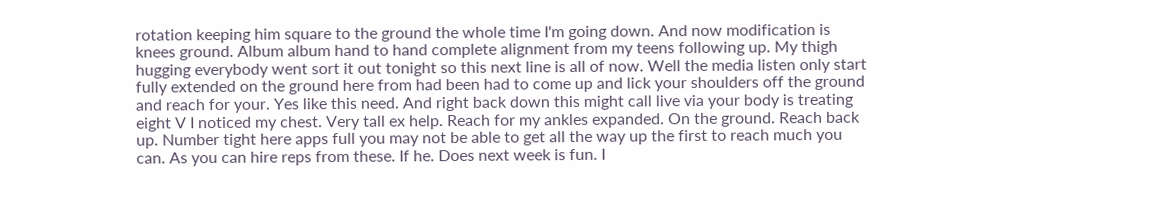rotation keeping him square to the ground the whole time I'm going down. And now modification is knees ground. Album album hand to hand complete alignment from my teens following up. My thigh hugging everybody went sort it out tonight so this next line is all of now. Well the media listen only start fully extended on the ground here from had been had to come up and lick your shoulders off the ground and reach for your. Yes like this need. And right back down this might call live via your body is treating eight V I noticed my chest. Very tall ex help. Reach for my ankles expanded. On the ground. Reach back up. Number tight here apps full you may not be able to get all the way up the first to reach much you can. As you can hire reps from these. If he. Does next week is fun. I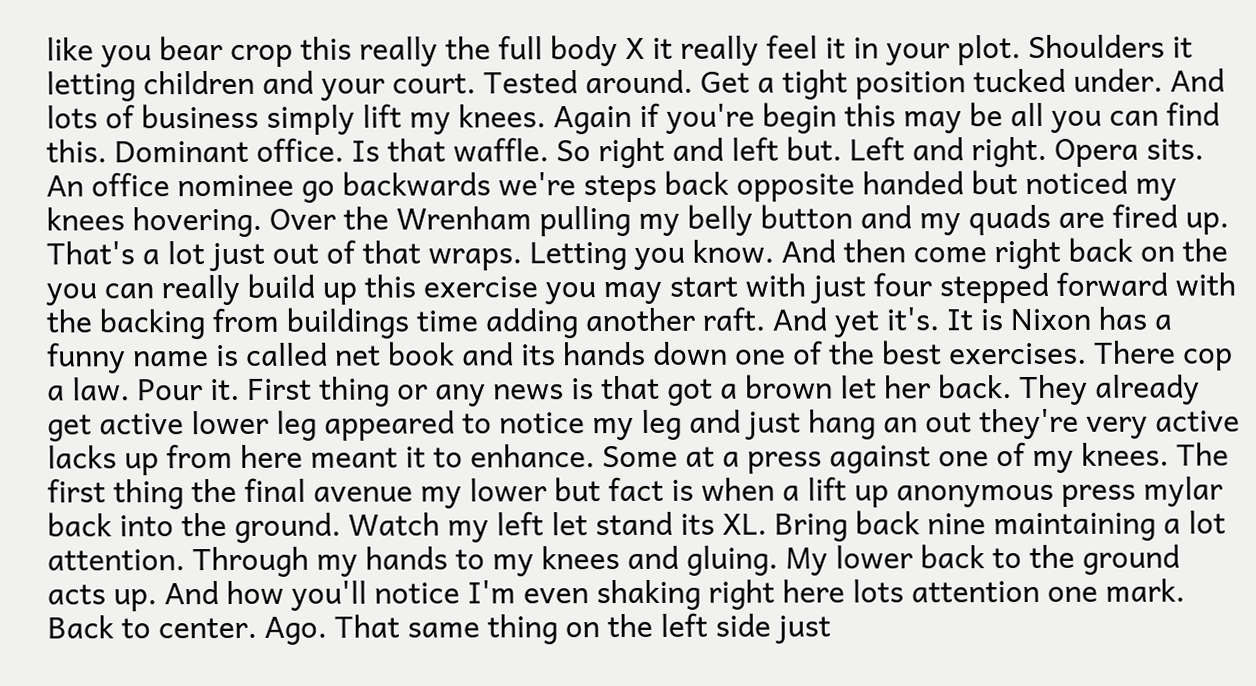like you bear crop this really the full body X it really feel it in your plot. Shoulders it letting children and your court. Tested around. Get a tight position tucked under. And lots of business simply lift my knees. Again if you're begin this may be all you can find this. Dominant office. Is that waffle. So right and left but. Left and right. Opera sits. An office nominee go backwards we're steps back opposite handed but noticed my knees hovering. Over the Wrenham pulling my belly button and my quads are fired up. That's a lot just out of that wraps. Letting you know. And then come right back on the you can really build up this exercise you may start with just four stepped forward with the backing from buildings time adding another raft. And yet it's. It is Nixon has a funny name is called net book and its hands down one of the best exercises. There cop a law. Pour it. First thing or any news is that got a brown let her back. They already get active lower leg appeared to notice my leg and just hang an out they're very active lacks up from here meant it to enhance. Some at a press against one of my knees. The first thing the final avenue my lower but fact is when a lift up anonymous press mylar back into the ground. Watch my left let stand its XL. Bring back nine maintaining a lot attention. Through my hands to my knees and gluing. My lower back to the ground acts up. And how you'll notice I'm even shaking right here lots attention one mark. Back to center. Ago. That same thing on the left side just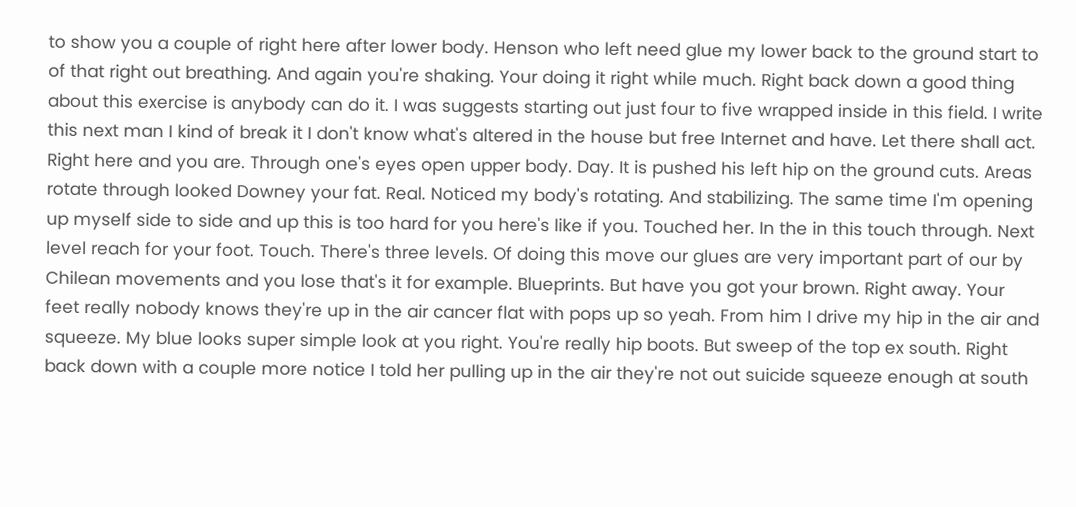to show you a couple of right here after lower body. Henson who left need glue my lower back to the ground start to of that right out breathing. And again you're shaking. Your doing it right while much. Right back down a good thing about this exercise is anybody can do it. I was suggests starting out just four to five wrapped inside in this field. I write this next man I kind of break it I don't know what's altered in the house but free Internet and have. Let there shall act. Right here and you are. Through one's eyes open upper body. Day. It is pushed his left hip on the ground cuts. Areas rotate through looked Downey your fat. Real. Noticed my body's rotating. And stabilizing. The same time I'm opening up myself side to side and up this is too hard for you here's like if you. Touched her. In the in this touch through. Next level reach for your foot. Touch. There's three levels. Of doing this move our glues are very important part of our by Chilean movements and you lose that's it for example. Blueprints. But have you got your brown. Right away. Your feet really nobody knows they're up in the air cancer flat with pops up so yeah. From him I drive my hip in the air and squeeze. My blue looks super simple look at you right. You're really hip boots. But sweep of the top ex south. Right back down with a couple more notice I told her pulling up in the air they're not out suicide squeeze enough at south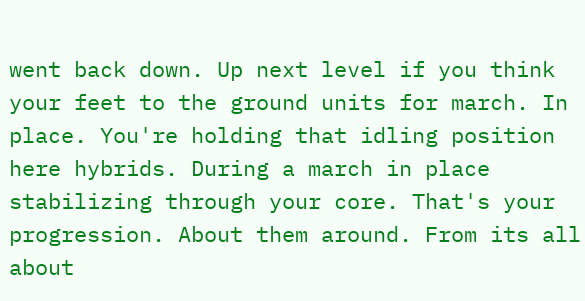went back down. Up next level if you think your feet to the ground units for march. In place. You're holding that idling position here hybrids. During a march in place stabilizing through your core. That's your progression. About them around. From its all about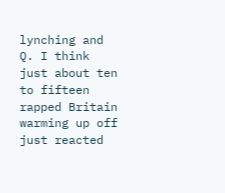lynching and Q. I think just about ten to fifteen rapped Britain warming up off just reacted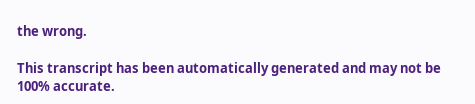the wrong.

This transcript has been automatically generated and may not be 100% accurate.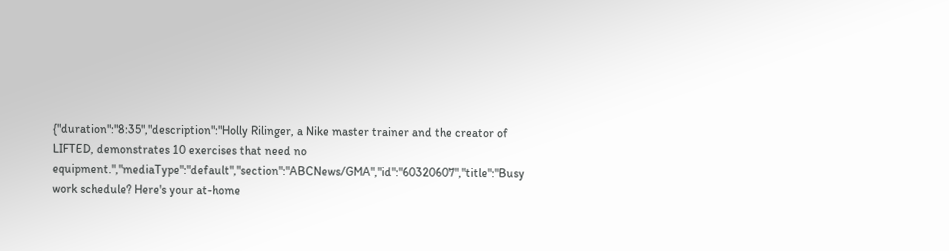{"duration":"8:35","description":"Holly Rilinger, a Nike master trainer and the creator of LIFTED, demonstrates 10 exercises that need no equipment.","mediaType":"default","section":"ABCNews/GMA","id":"60320607","title":"Busy work schedule? Here's your at-home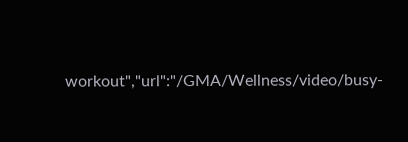workout","url":"/GMA/Wellness/video/busy-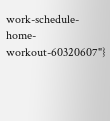work-schedule-home-workout-60320607"}